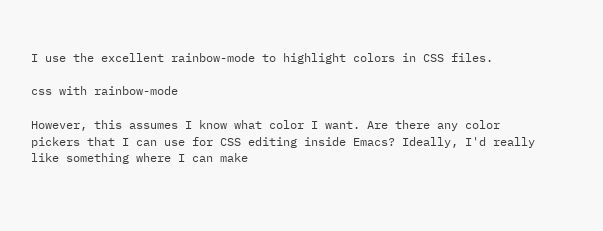I use the excellent rainbow-mode to highlight colors in CSS files.

css with rainbow-mode

However, this assumes I know what color I want. Are there any color pickers that I can use for CSS editing inside Emacs? Ideally, I'd really like something where I can make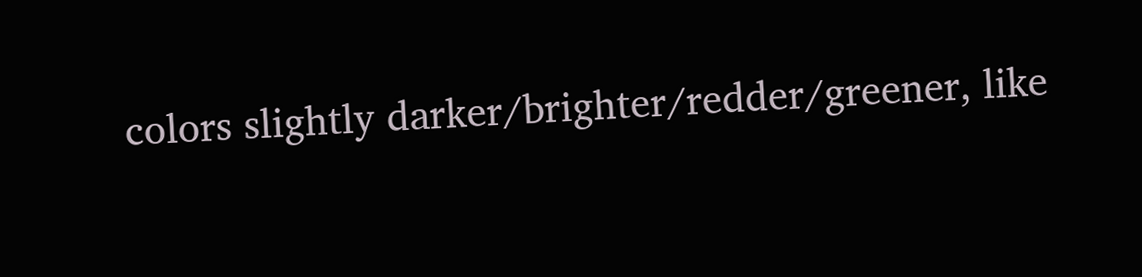colors slightly darker/brighter/redder/greener, like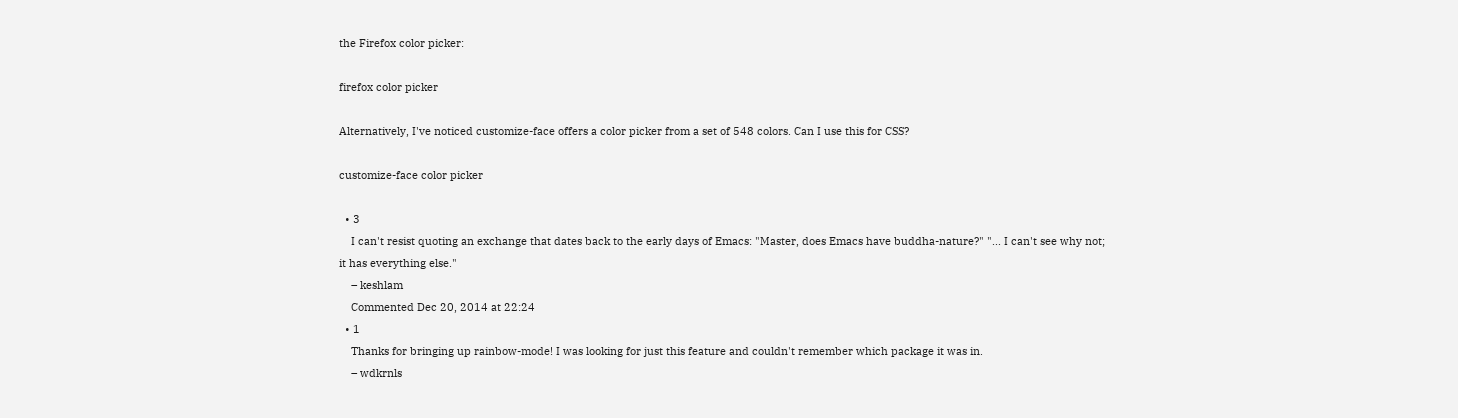the Firefox color picker:

firefox color picker

Alternatively, I've noticed customize-face offers a color picker from a set of 548 colors. Can I use this for CSS?

customize-face color picker

  • 3
    I can't resist quoting an exchange that dates back to the early days of Emacs: "Master, does Emacs have buddha-nature?" "... I can't see why not; it has everything else."
    – keshlam
    Commented Dec 20, 2014 at 22:24
  • 1
    Thanks for bringing up rainbow-mode! I was looking for just this feature and couldn't remember which package it was in.
    – wdkrnls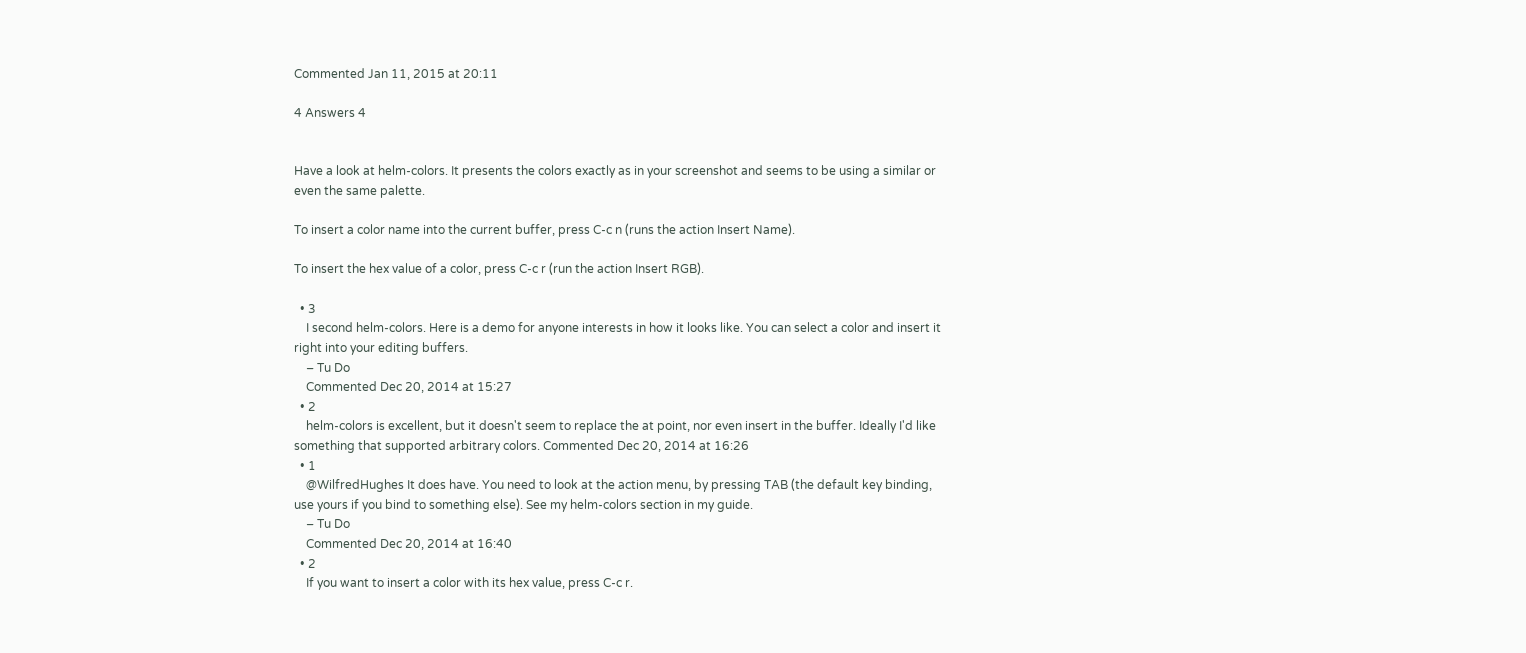Commented Jan 11, 2015 at 20:11

4 Answers 4


Have a look at helm-colors. It presents the colors exactly as in your screenshot and seems to be using a similar or even the same palette.

To insert a color name into the current buffer, press C-c n (runs the action Insert Name).

To insert the hex value of a color, press C-c r (run the action Insert RGB).

  • 3
    I second helm-colors. Here is a demo for anyone interests in how it looks like. You can select a color and insert it right into your editing buffers.
    – Tu Do
    Commented Dec 20, 2014 at 15:27
  • 2
    helm-colors is excellent, but it doesn't seem to replace the at point, nor even insert in the buffer. Ideally I'd like something that supported arbitrary colors. Commented Dec 20, 2014 at 16:26
  • 1
    @WilfredHughes It does have. You need to look at the action menu, by pressing TAB (the default key binding, use yours if you bind to something else). See my helm-colors section in my guide.
    – Tu Do
    Commented Dec 20, 2014 at 16:40
  • 2
    If you want to insert a color with its hex value, press C-c r.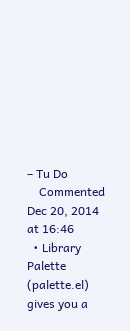– Tu Do
    Commented Dec 20, 2014 at 16:46
  • Library Palette (palette.el) gives you a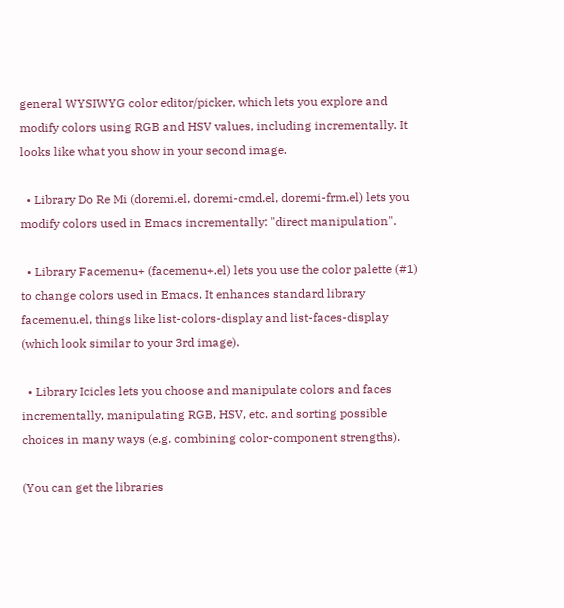general WYSIWYG color editor/picker, which lets you explore and modify colors using RGB and HSV values, including incrementally. It looks like what you show in your second image.

  • Library Do Re Mi (doremi.el, doremi-cmd.el, doremi-frm.el) lets you modify colors used in Emacs incrementally: "direct manipulation".

  • Library Facemenu+ (facemenu+.el) lets you use the color palette (#1) to change colors used in Emacs. It enhances standard library facemenu.el, things like list-colors-display and list-faces-display (which look similar to your 3rd image).

  • Library Icicles lets you choose and manipulate colors and faces incrementally, manipulating RGB, HSV, etc. and sorting possible choices in many ways (e.g. combining color-component strengths).

(You can get the libraries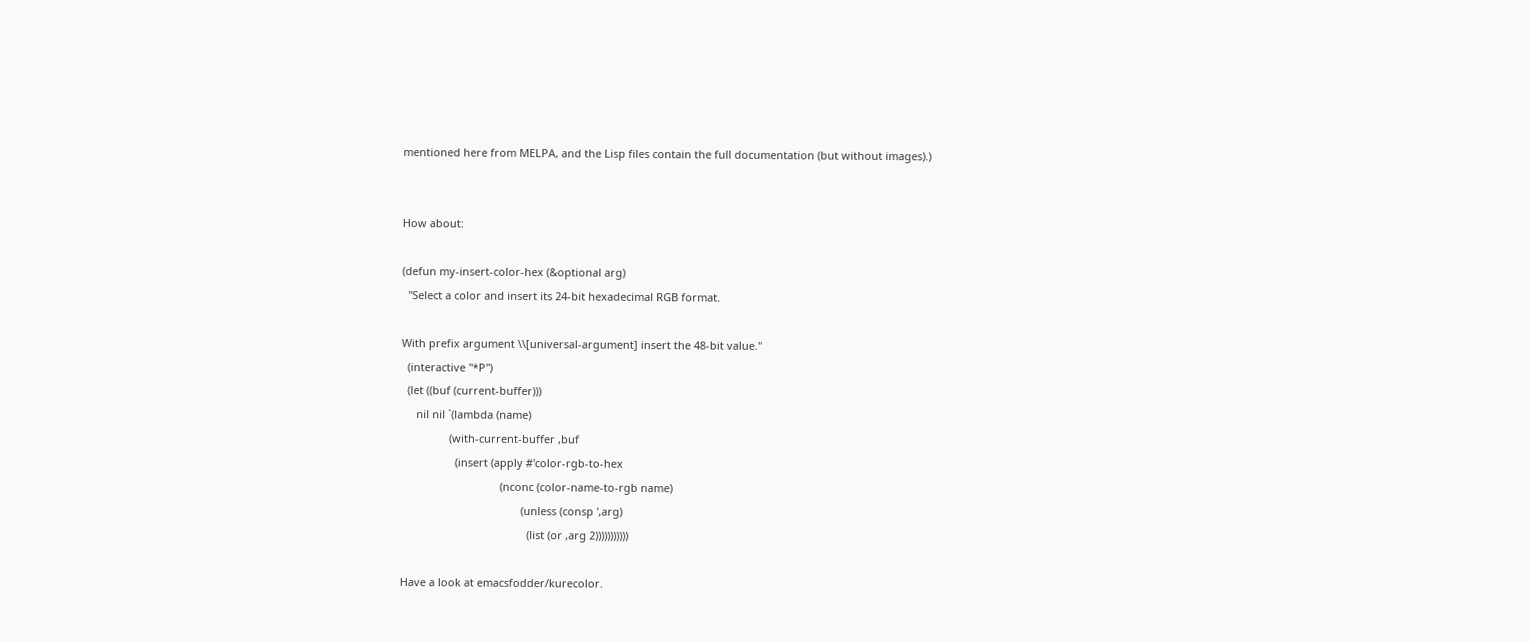mentioned here from MELPA, and the Lisp files contain the full documentation (but without images).)


How about:

(defun my-insert-color-hex (&optional arg)
  "Select a color and insert its 24-bit hexadecimal RGB format.

With prefix argument \\[universal-argument] insert the 48-bit value."
  (interactive "*P")
  (let ((buf (current-buffer)))
     nil nil `(lambda (name)
                (with-current-buffer ,buf
                  (insert (apply #'color-rgb-to-hex
                                 (nconc (color-name-to-rgb name)
                                        (unless (consp ',arg)
                                          (list (or ,arg 2)))))))))))

Have a look at emacsfodder/kurecolor.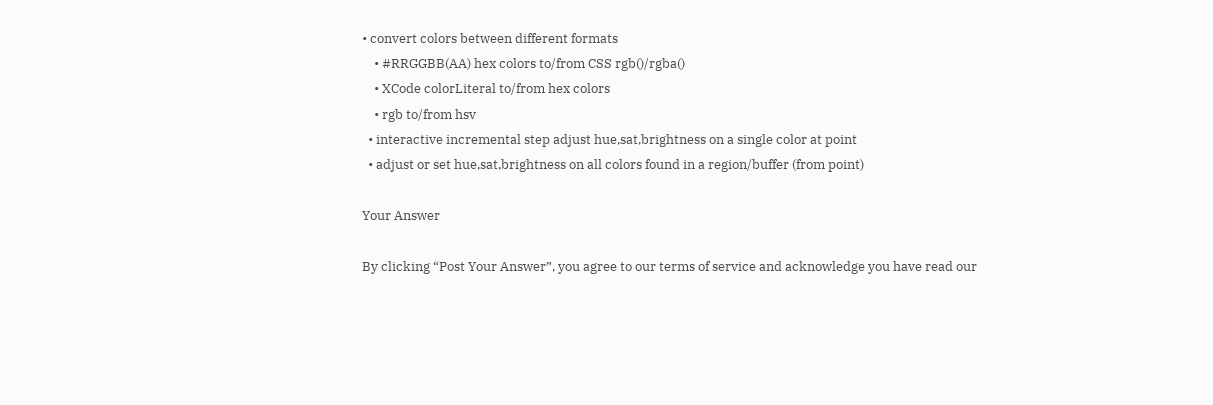• convert colors between different formats
    • #RRGGBB(AA) hex colors to/from CSS rgb()/rgba()
    • XCode colorLiteral to/from hex colors
    • rgb to/from hsv
  • interactive incremental step adjust hue,sat,brightness on a single color at point
  • adjust or set hue,sat,brightness on all colors found in a region/buffer (from point)

Your Answer

By clicking “Post Your Answer”, you agree to our terms of service and acknowledge you have read our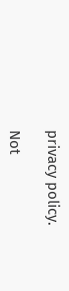privacy policy.

Not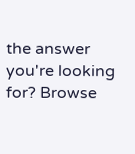the answer you're looking for? Browse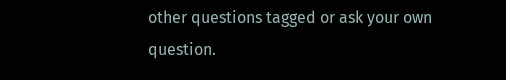other questions tagged or ask your own question.